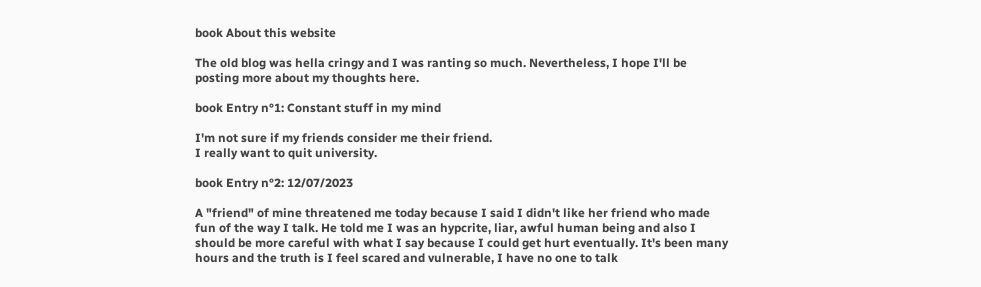book About this website

The old blog was hella cringy and I was ranting so much. Nevertheless, I hope I'll be posting more about my thoughts here.

book Entry n°1: Constant stuff in my mind

I'm not sure if my friends consider me their friend.
I really want to quit university.

book Entry n°2: 12/07/2023

A "friend" of mine threatened me today because I said I didn't like her friend who made fun of the way I talk. He told me I was an hypcrite, liar, awful human being and also I should be more careful with what I say because I could get hurt eventually. It's been many hours and the truth is I feel scared and vulnerable, I have no one to talk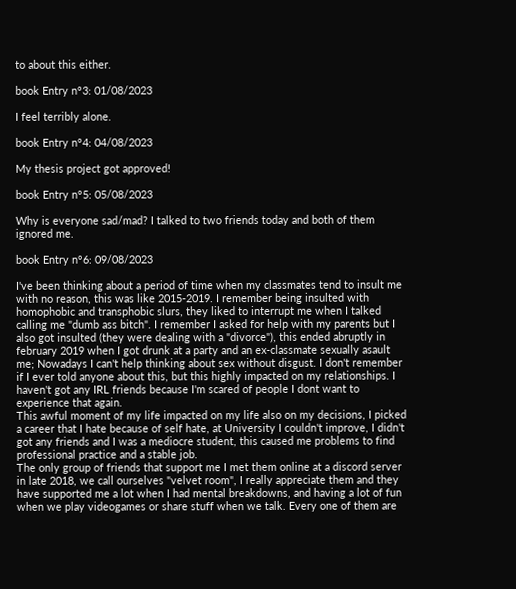to about this either.

book Entry n°3: 01/08/2023

I feel terribly alone.

book Entry n°4: 04/08/2023

My thesis project got approved!

book Entry n°5: 05/08/2023

Why is everyone sad/mad? I talked to two friends today and both of them ignored me.

book Entry n°6: 09/08/2023

I've been thinking about a period of time when my classmates tend to insult me with no reason, this was like 2015-2019. I remember being insulted with homophobic and transphobic slurs, they liked to interrupt me when I talked calling me "dumb ass bitch". I remember I asked for help with my parents but I also got insulted (they were dealing with a "divorce"), this ended abruptly in february 2019 when I got drunk at a party and an ex-classmate sexually asault me; Nowadays I can't help thinking about sex without disgust. I don't remember if I ever told anyone about this, but this highly impacted on my relationships. I haven't got any IRL friends because I'm scared of people I dont want to experience that again.
This awful moment of my life impacted on my life also on my decisions, I picked a career that I hate because of self hate, at University I couldn't improve, I didn't got any friends and I was a mediocre student, this caused me problems to find professional practice and a stable job.
The only group of friends that support me I met them online at a discord server in late 2018, we call ourselves "velvet room", I really appreciate them and they have supported me a lot when I had mental breakdowns, and having a lot of fun when we play videogames or share stuff when we talk. Every one of them are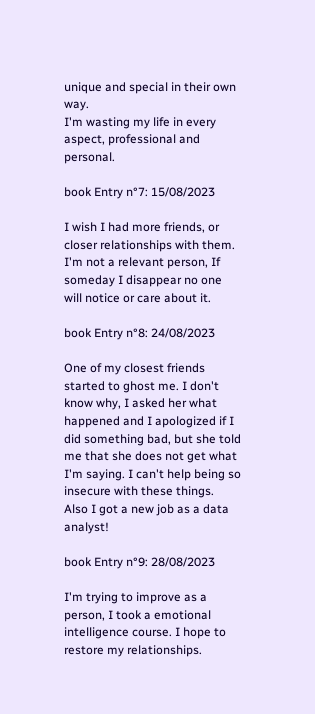unique and special in their own way.
I'm wasting my life in every aspect, professional and personal.

book Entry n°7: 15/08/2023

I wish I had more friends, or closer relationships with them. I'm not a relevant person, If someday I disappear no one will notice or care about it.

book Entry n°8: 24/08/2023

One of my closest friends started to ghost me. I don't know why, I asked her what happened and I apologized if I did something bad, but she told me that she does not get what I'm saying. I can't help being so insecure with these things.
Also I got a new job as a data analyst!

book Entry n°9: 28/08/2023

I'm trying to improve as a person, I took a emotional intelligence course. I hope to restore my relationships.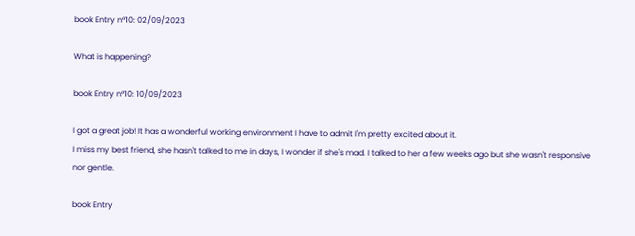book Entry n°10: 02/09/2023

What is happening?

book Entry n°10: 10/09/2023

I got a great job! It has a wonderful working environment I have to admit I'm pretty excited about it.
I miss my best friend, she hasn't talked to me in days, I wonder if she's mad. I talked to her a few weeks ago but she wasn't responsive nor gentle.

book Entry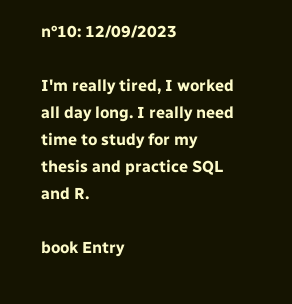n°10: 12/09/2023

I'm really tired, I worked all day long. I really need time to study for my thesis and practice SQL and R.

book Entry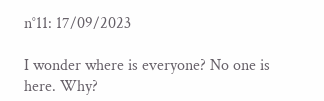n°11: 17/09/2023

I wonder where is everyone? No one is here. Why?